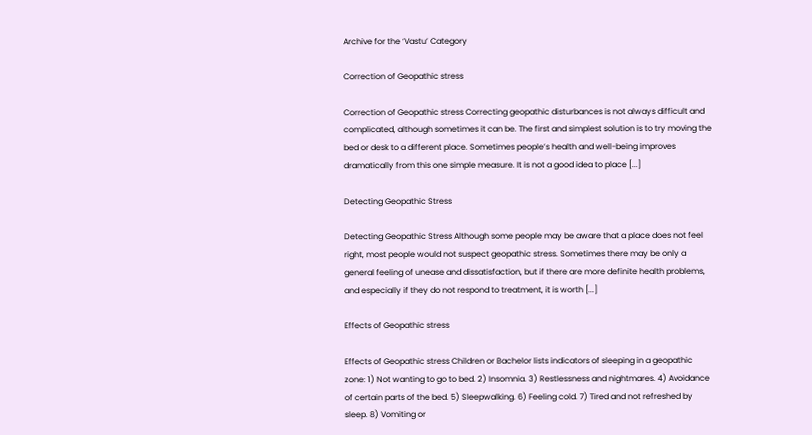Archive for the ‘Vastu’ Category

Correction of Geopathic stress

Correction of Geopathic stress Correcting geopathic disturbances is not always difficult and complicated, although sometimes it can be. The first and simplest solution is to try moving the bed or desk to a different place. Sometimes people’s health and well-being improves dramatically from this one simple measure. It is not a good idea to place [...]

Detecting Geopathic Stress

Detecting Geopathic Stress Although some people may be aware that a place does not feel right, most people would not suspect geopathic stress. Sometimes there may be only a general feeling of unease and dissatisfaction, but if there are more definite health problems, and especially if they do not respond to treatment, it is worth [...]

Effects of Geopathic stress

Effects of Geopathic stress Children or Bachelor lists indicators of sleeping in a geopathic zone: 1) Not wanting to go to bed. 2) Insomnia. 3) Restlessness and nightmares. 4) Avoidance of certain parts of the bed. 5) Sleepwalking. 6) Feeling cold. 7) Tired and not refreshed by sleep. 8) Vomiting or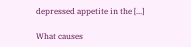depressed appetite in the [...]

What causes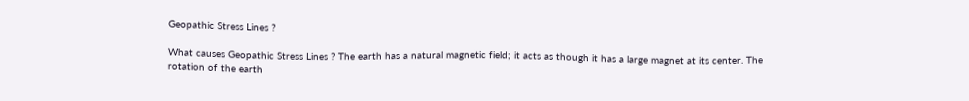Geopathic Stress Lines ?

What causes Geopathic Stress Lines ? The earth has a natural magnetic field; it acts as though it has a large magnet at its center. The rotation of the earth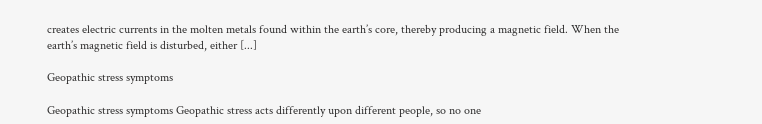creates electric currents in the molten metals found within the earth’s core, thereby producing a magnetic field. When the earth’s magnetic field is disturbed, either [...]

Geopathic stress symptoms

Geopathic stress symptoms Geopathic stress acts differently upon different people, so no one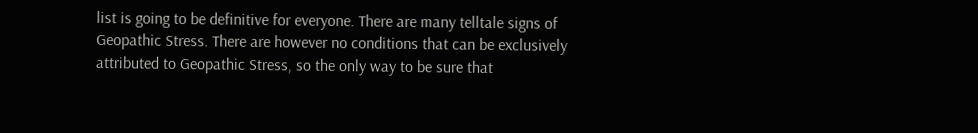list is going to be definitive for everyone. There are many telltale signs of Geopathic Stress. There are however no conditions that can be exclusively attributed to Geopathic Stress, so the only way to be sure that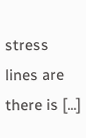stress lines are there is [...]